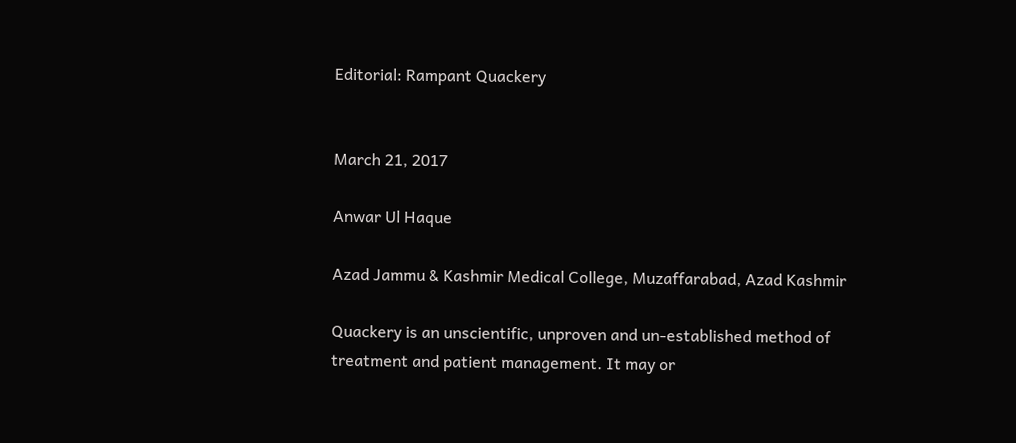Editorial: Rampant Quackery


March 21, 2017

Anwar Ul Haque

Azad Jammu & Kashmir Medical College, Muzaffarabad, Azad Kashmir

Quackery is an unscientific, unproven and un-established method of treatment and patient management. It may or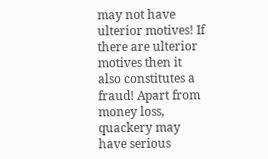may not have ulterior motives! If there are ulterior motives then it also constitutes a fraud! Apart from money loss, quackery may have serious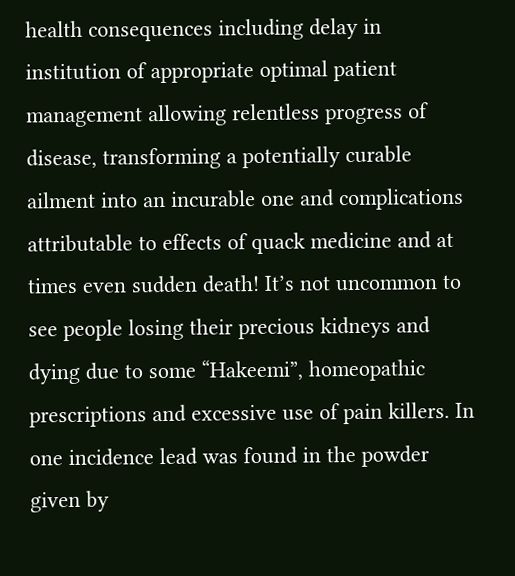health consequences including delay in institution of appropriate optimal patient management allowing relentless progress of disease, transforming a potentially curable ailment into an incurable one and complications attributable to effects of quack medicine and at times even sudden death! It’s not uncommon to see people losing their precious kidneys and dying due to some “Hakeemi”, homeopathic prescriptions and excessive use of pain killers. In one incidence lead was found in the powder given by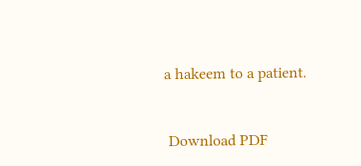a hakeem to a patient.


 Download PDF